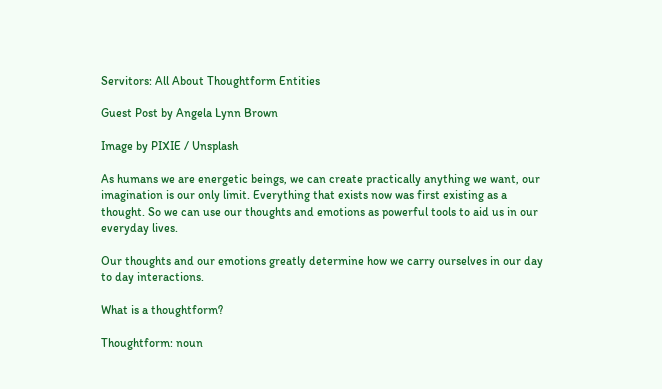Servitors: All About Thoughtform Entities

Guest Post by Angela Lynn Brown

Image by PIXIE / Unsplash

As humans we are energetic beings, we can create practically anything we want, our imagination is our only limit. Everything that exists now was first existing as a thought. So we can use our thoughts and emotions as powerful tools to aid us in our everyday lives.

Our thoughts and our emotions greatly determine how we carry ourselves in our day to day interactions.

What is a thoughtform?

Thoughtform: noun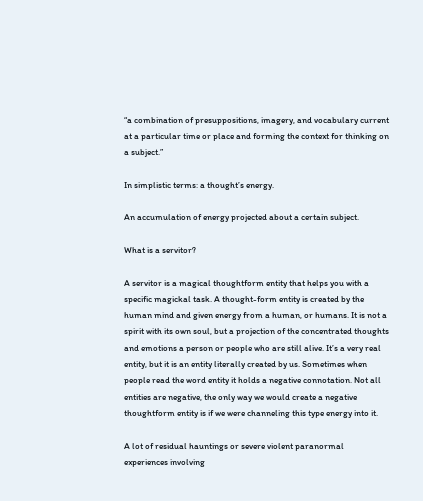“a combination of presuppositions, imagery, and vocabulary current at a particular time or place and forming the context for thinking on a subject.”

In simplistic terms: a thought’s energy.

An accumulation of energy projected about a certain subject.

What is a servitor?

A servitor is a magical thoughtform entity that helps you with a specific magickal task. A thought-form entity is created by the human mind and given energy from a human, or humans. It is not a spirit with its own soul, but a projection of the concentrated thoughts and emotions a person or people who are still alive. It’s a very real entity, but it is an entity literally created by us. Sometimes when people read the word entity it holds a negative connotation. Not all entities are negative, the only way we would create a negative thoughtform entity is if we were channeling this type energy into it.

A lot of residual hauntings or severe violent paranormal experiences involving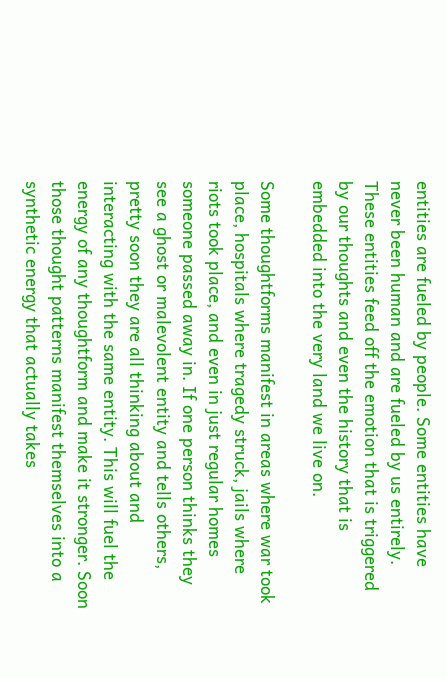entities are fueled by people. Some entities have never been human and are fueled by us entirely. These entities feed off the emotion that is triggered by our thoughts and even the history that is embedded into the very land we live on.

Some thoughtforms manifest in areas where war took place, hospitals where tragedy struck, jails where riots took place, and even in just regular homes someone passed away in. If one person thinks they see a ghost or malevolent entity and tells others, pretty soon they are all thinking about and interacting with the same entity. This will fuel the energy of any thoughtform and make it stronger. Soon those thought patterns manifest themselves into a synthetic energy that actually takes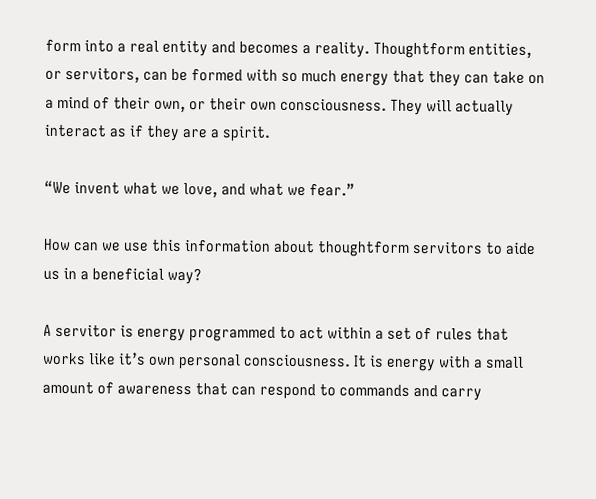form into a real entity and becomes a reality. Thoughtform entities, or servitors, can be formed with so much energy that they can take on a mind of their own, or their own consciousness. They will actually interact as if they are a spirit.

“We invent what we love, and what we fear.”

How can we use this information about thoughtform servitors to aide us in a beneficial way?

A servitor is energy programmed to act within a set of rules that works like it’s own personal consciousness. It is energy with a small amount of awareness that can respond to commands and carry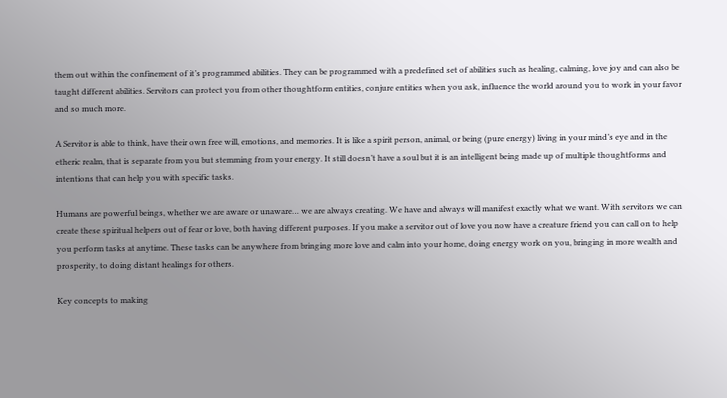them out within the confinement of it’s programmed abilities. They can be programmed with a predefined set of abilities such as healing, calming, love joy and can also be taught different abilities. Servitors can protect you from other thoughtform entities, conjure entities when you ask, influence the world around you to work in your favor and so much more.

A Servitor is able to think, have their own free will, emotions, and memories. It is like a spirit person, animal, or being (pure energy) living in your mind’s eye and in the etheric realm, that is separate from you but stemming from your energy. It still doesn’t have a soul but it is an intelligent being made up of multiple thoughtforms and intentions that can help you with specific tasks.

Humans are powerful beings, whether we are aware or unaware… we are always creating. We have and always will manifest exactly what we want. With servitors we can create these spiritual helpers out of fear or love, both having different purposes. If you make a servitor out of love you now have a creature friend you can call on to help you perform tasks at anytime. These tasks can be anywhere from bringing more love and calm into your home, doing energy work on you, bringing in more wealth and prosperity, to doing distant healings for others.

Key concepts to making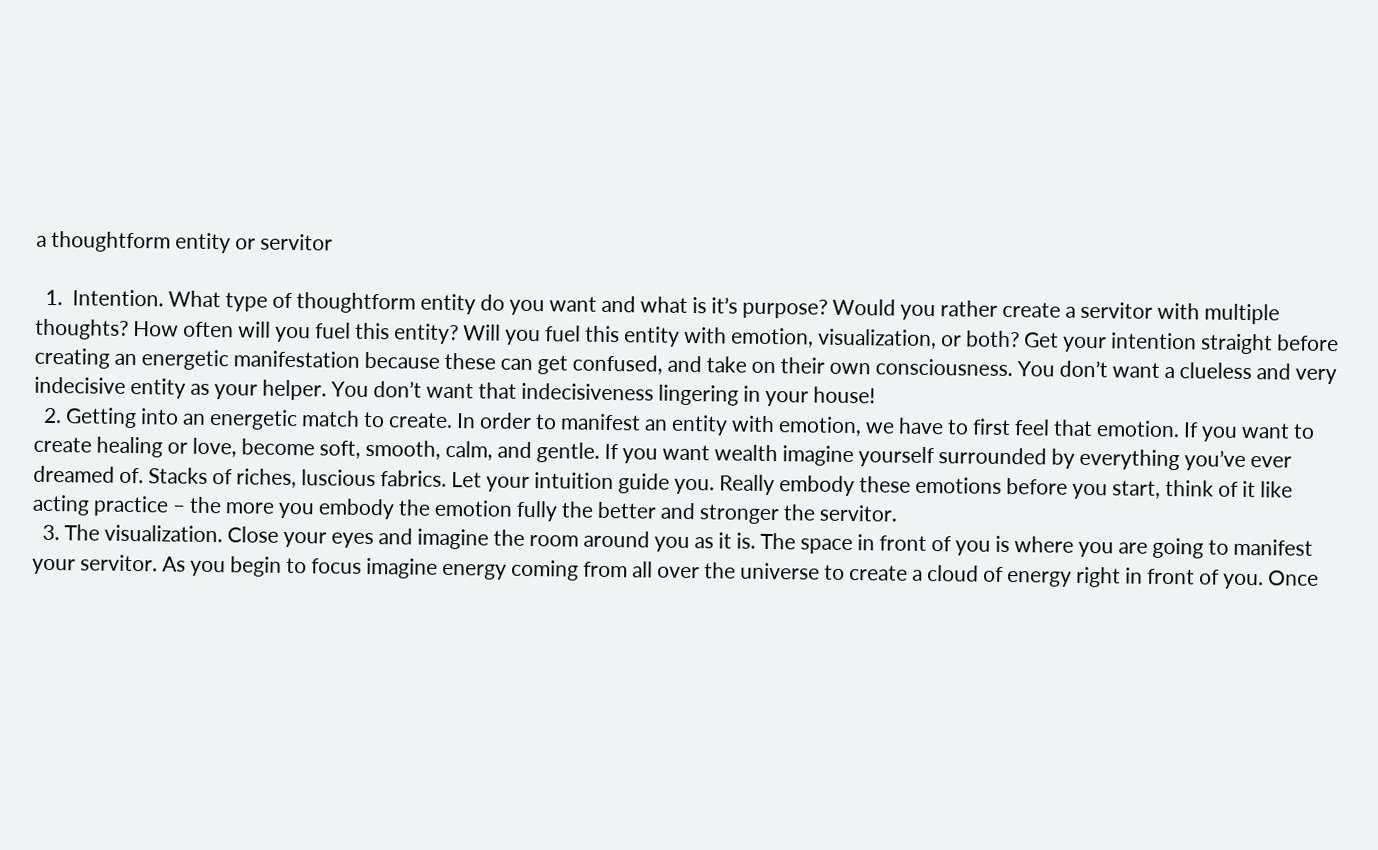a thoughtform entity or servitor

  1.  Intention. What type of thoughtform entity do you want and what is it’s purpose? Would you rather create a servitor with multiple thoughts? How often will you fuel this entity? Will you fuel this entity with emotion, visualization, or both? Get your intention straight before creating an energetic manifestation because these can get confused, and take on their own consciousness. You don’t want a clueless and very indecisive entity as your helper. You don’t want that indecisiveness lingering in your house!
  2. Getting into an energetic match to create. In order to manifest an entity with emotion, we have to first feel that emotion. If you want to create healing or love, become soft, smooth, calm, and gentle. If you want wealth imagine yourself surrounded by everything you’ve ever dreamed of. Stacks of riches, luscious fabrics. Let your intuition guide you. Really embody these emotions before you start, think of it like acting practice – the more you embody the emotion fully the better and stronger the servitor.
  3. The visualization. Close your eyes and imagine the room around you as it is. The space in front of you is where you are going to manifest your servitor. As you begin to focus imagine energy coming from all over the universe to create a cloud of energy right in front of you. Once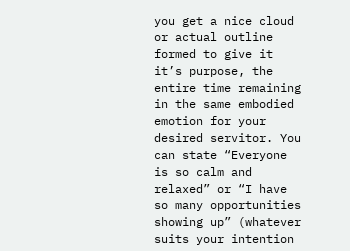you get a nice cloud or actual outline formed to give it it’s purpose, the entire time remaining in the same embodied emotion for your desired servitor. You can state “Everyone is so calm and relaxed” or “I have so many opportunities showing up” (whatever suits your intention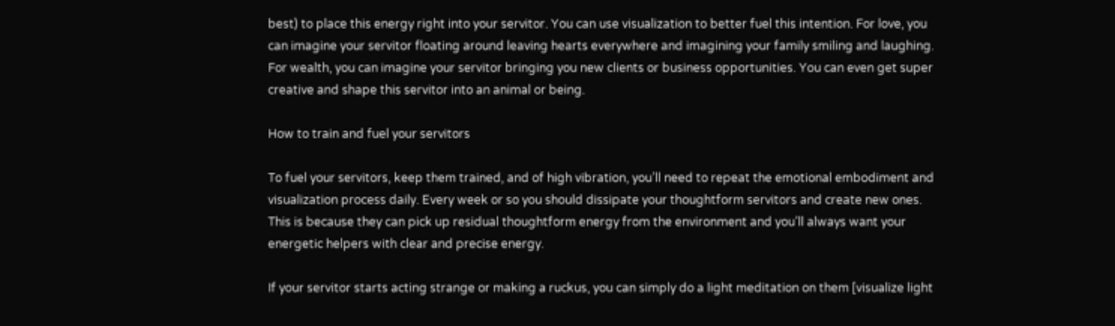best) to place this energy right into your servitor. You can use visualization to better fuel this intention. For love, you can imagine your servitor floating around leaving hearts everywhere and imagining your family smiling and laughing. For wealth, you can imagine your servitor bringing you new clients or business opportunities. You can even get super creative and shape this servitor into an animal or being.

How to train and fuel your servitors

To fuel your servitors, keep them trained, and of high vibration, you’ll need to repeat the emotional embodiment and visualization process daily. Every week or so you should dissipate your thoughtform servitors and create new ones. This is because they can pick up residual thoughtform energy from the environment and you’ll always want your energetic helpers with clear and precise energy.

If your servitor starts acting strange or making a ruckus, you can simply do a light meditation on them [visualize light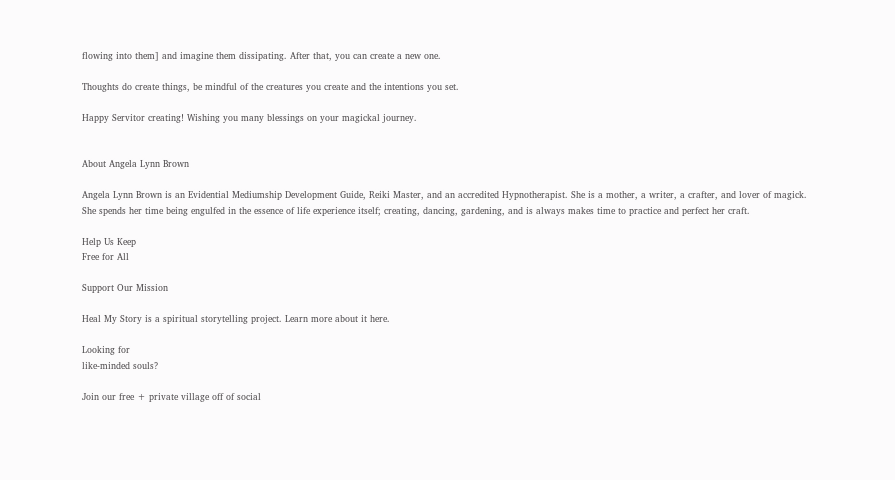flowing into them] and imagine them dissipating. After that, you can create a new one.

Thoughts do create things, be mindful of the creatures you create and the intentions you set.

Happy Servitor creating! Wishing you many blessings on your magickal journey.


About Angela Lynn Brown

Angela Lynn Brown is an Evidential Mediumship Development Guide, Reiki Master, and an accredited Hypnotherapist. She is a mother, a writer, a crafter, and lover of magick. She spends her time being engulfed in the essence of life experience itself; creating, dancing, gardening, and is always makes time to practice and perfect her craft.

Help Us Keep
Free for All

Support Our Mission

Heal My Story is a spiritual storytelling project. Learn more about it here.

Looking for
like-minded souls?

Join our free + private village off of social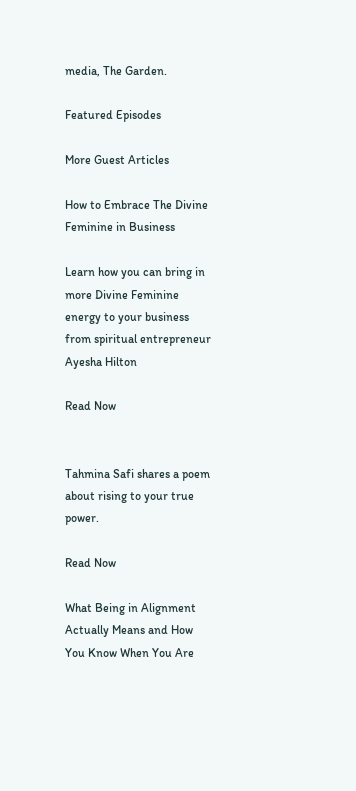media, The Garden.

Featured Episodes

More Guest Articles

How to Embrace The Divine Feminine in Business

Learn how you can bring in more Divine Feminine energy to your business from spiritual entrepreneur Ayesha Hilton

Read Now


Tahmina Safi shares a poem about rising to your true power.

Read Now

What Being in Alignment Actually Means and How You Know When You Are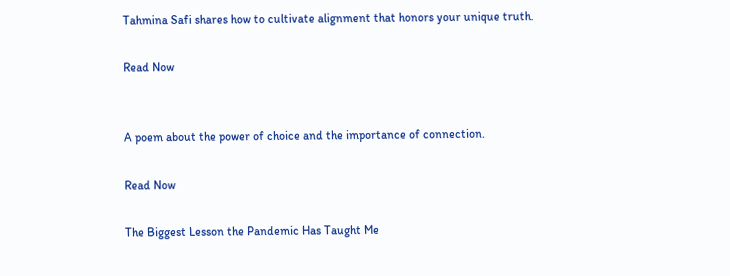Tahmina Safi shares how to cultivate alignment that honors your unique truth.

Read Now


A poem about the power of choice and the importance of connection.

Read Now

The Biggest Lesson the Pandemic Has Taught Me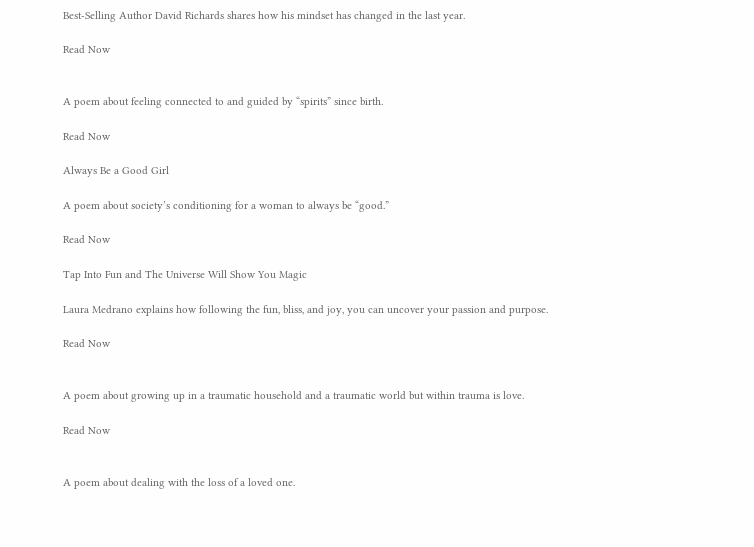Best-Selling Author David Richards shares how his mindset has changed in the last year.

Read Now


A poem about feeling connected to and guided by “spirits” since birth.

Read Now

Always Be a Good Girl

A poem about society’s conditioning for a woman to always be “good.”

Read Now

Tap Into Fun and The Universe Will Show You Magic

Laura Medrano explains how following the fun, bliss, and joy, you can uncover your passion and purpose.

Read Now


A poem about growing up in a traumatic household and a traumatic world but within trauma is love.

Read Now


A poem about dealing with the loss of a loved one.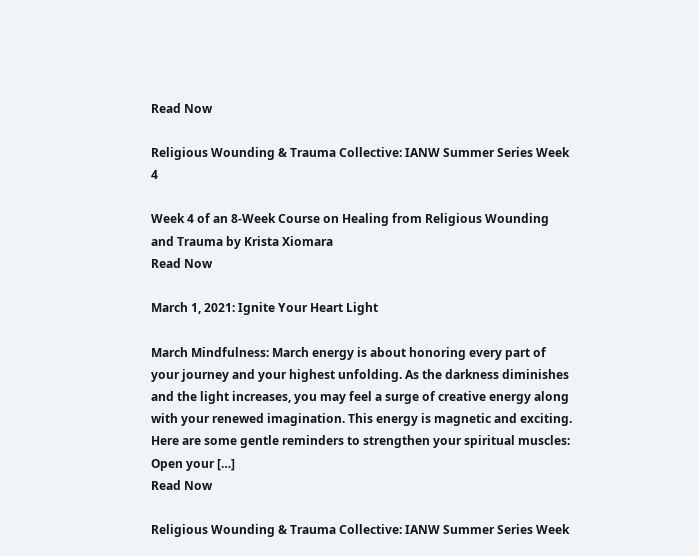Read Now

Religious Wounding & Trauma Collective: IANW Summer Series Week 4

Week 4 of an 8-Week Course on Healing from Religious Wounding and Trauma by Krista Xiomara
Read Now

March 1, 2021: Ignite Your Heart Light

March Mindfulness: March energy is about honoring every part of your journey and your highest unfolding. As the darkness diminishes and the light increases, you may feel a surge of creative energy along with your renewed imagination. This energy is magnetic and exciting. Here are some gentle reminders to strengthen your spiritual muscles: Open your […]
Read Now

Religious Wounding & Trauma Collective: IANW Summer Series Week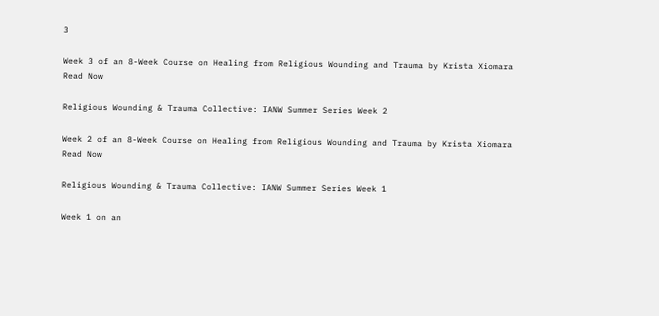3

Week 3 of an 8-Week Course on Healing from Religious Wounding and Trauma by Krista Xiomara
Read Now

Religious Wounding & Trauma Collective: IANW Summer Series Week 2

Week 2 of an 8-Week Course on Healing from Religious Wounding and Trauma by Krista Xiomara
Read Now

Religious Wounding & Trauma Collective: IANW Summer Series Week 1

Week 1 on an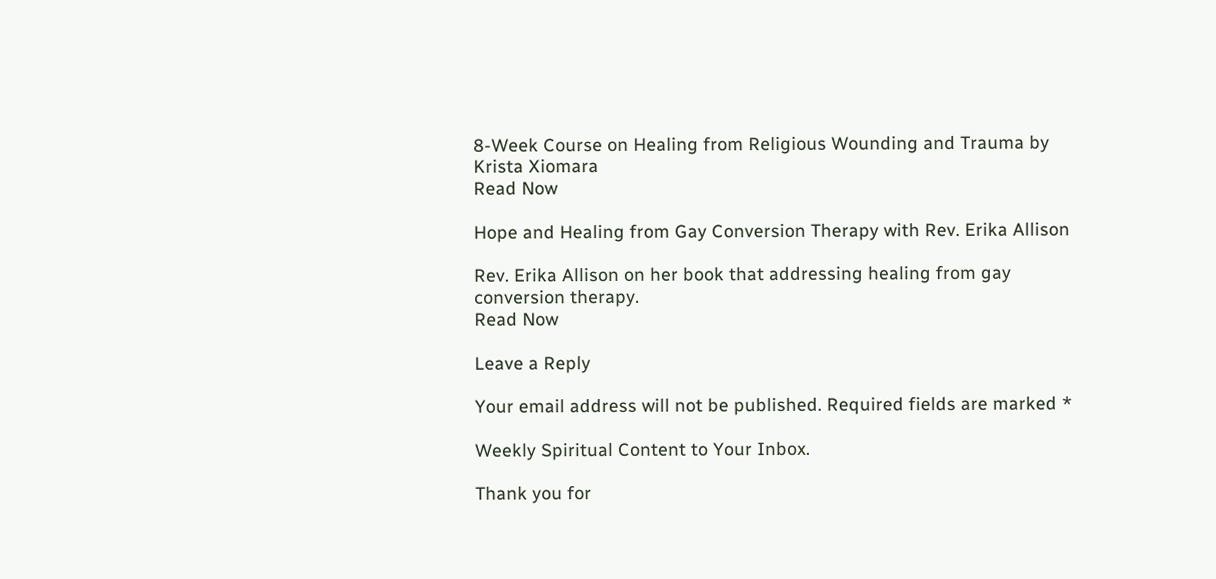8-Week Course on Healing from Religious Wounding and Trauma by Krista Xiomara
Read Now

Hope and Healing from Gay Conversion Therapy with Rev. Erika Allison

Rev. Erika Allison on her book that addressing healing from gay conversion therapy.
Read Now

Leave a Reply

Your email address will not be published. Required fields are marked *

Weekly Spiritual Content to Your Inbox.

Thank you for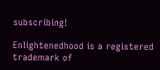subscribing!

Enlightenedhood is a registered trademark of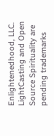Enlightenedhood, LLC.
LightCasting and Open Source Spirituality are pending trademarks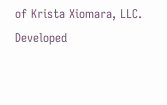of Krista Xiomara, LLC.
Developed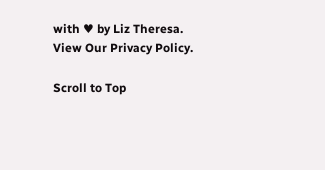with ♥ by Liz Theresa.
View Our Privacy Policy.

Scroll to Top